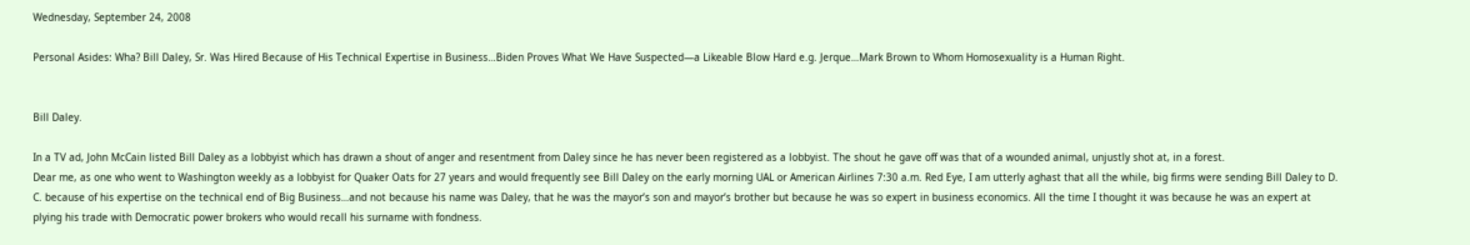Wednesday, September 24, 2008

Personal Asides: Wha? Bill Daley, Sr. Was Hired Because of His Technical Expertise in Business…Biden Proves What We Have Suspected—a Likeable Blow Hard e.g. Jerque…Mark Brown to Whom Homosexuality is a Human Right.


Bill Daley.

In a TV ad, John McCain listed Bill Daley as a lobbyist which has drawn a shout of anger and resentment from Daley since he has never been registered as a lobbyist. The shout he gave off was that of a wounded animal, unjustly shot at, in a forest.
Dear me, as one who went to Washington weekly as a lobbyist for Quaker Oats for 27 years and would frequently see Bill Daley on the early morning UAL or American Airlines 7:30 a.m. Red Eye, I am utterly aghast that all the while, big firms were sending Bill Daley to D. C. because of his expertise on the technical end of Big Business…and not because his name was Daley, that he was the mayor’s son and mayor’s brother but because he was so expert in business economics. All the time I thought it was because he was an expert at plying his trade with Democratic power brokers who would recall his surname with fondness.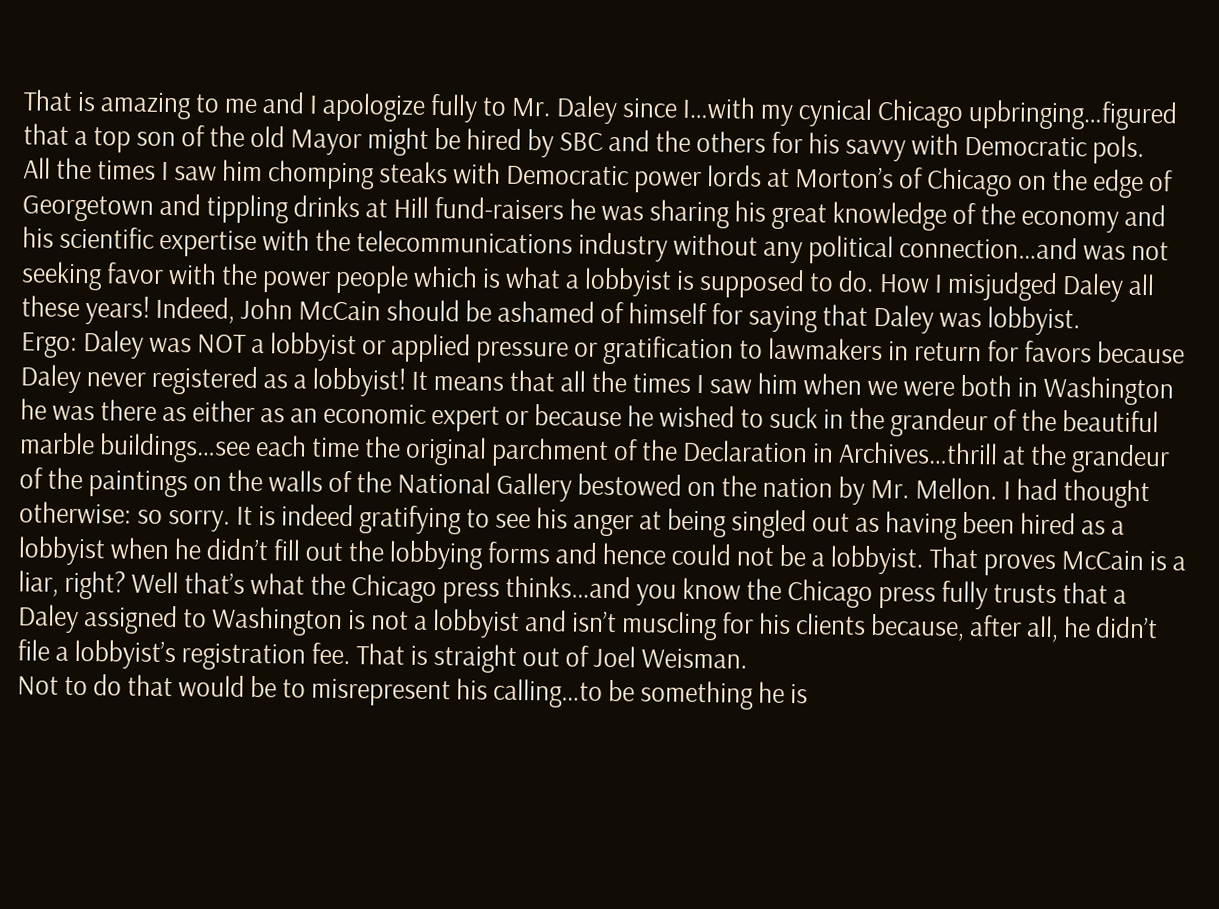That is amazing to me and I apologize fully to Mr. Daley since I…with my cynical Chicago upbringing…figured that a top son of the old Mayor might be hired by SBC and the others for his savvy with Democratic pols.
All the times I saw him chomping steaks with Democratic power lords at Morton’s of Chicago on the edge of Georgetown and tippling drinks at Hill fund-raisers he was sharing his great knowledge of the economy and his scientific expertise with the telecommunications industry without any political connection…and was not seeking favor with the power people which is what a lobbyist is supposed to do. How I misjudged Daley all these years! Indeed, John McCain should be ashamed of himself for saying that Daley was lobbyist.
Ergo: Daley was NOT a lobbyist or applied pressure or gratification to lawmakers in return for favors because Daley never registered as a lobbyist! It means that all the times I saw him when we were both in Washington he was there as either as an economic expert or because he wished to suck in the grandeur of the beautiful marble buildings…see each time the original parchment of the Declaration in Archives…thrill at the grandeur of the paintings on the walls of the National Gallery bestowed on the nation by Mr. Mellon. I had thought otherwise: so sorry. It is indeed gratifying to see his anger at being singled out as having been hired as a lobbyist when he didn’t fill out the lobbying forms and hence could not be a lobbyist. That proves McCain is a liar, right? Well that’s what the Chicago press thinks…and you know the Chicago press fully trusts that a Daley assigned to Washington is not a lobbyist and isn’t muscling for his clients because, after all, he didn’t file a lobbyist’s registration fee. That is straight out of Joel Weisman.
Not to do that would be to misrepresent his calling…to be something he is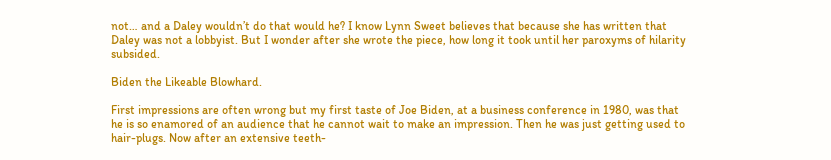not… and a Daley wouldn’t do that would he? I know Lynn Sweet believes that because she has written that Daley was not a lobbyist. But I wonder after she wrote the piece, how long it took until her paroxyms of hilarity subsided.

Biden the Likeable Blowhard.

First impressions are often wrong but my first taste of Joe Biden, at a business conference in 1980, was that he is so enamored of an audience that he cannot wait to make an impression. Then he was just getting used to hair-plugs. Now after an extensive teeth-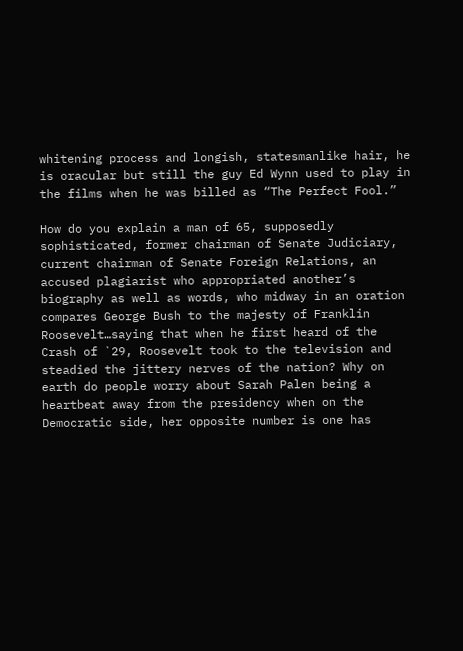whitening process and longish, statesmanlike hair, he is oracular but still the guy Ed Wynn used to play in the films when he was billed as “The Perfect Fool.”

How do you explain a man of 65, supposedly sophisticated, former chairman of Senate Judiciary, current chairman of Senate Foreign Relations, an accused plagiarist who appropriated another’s biography as well as words, who midway in an oration compares George Bush to the majesty of Franklin Roosevelt…saying that when he first heard of the Crash of `29, Roosevelt took to the television and steadied the jittery nerves of the nation? Why on earth do people worry about Sarah Palen being a heartbeat away from the presidency when on the Democratic side, her opposite number is one has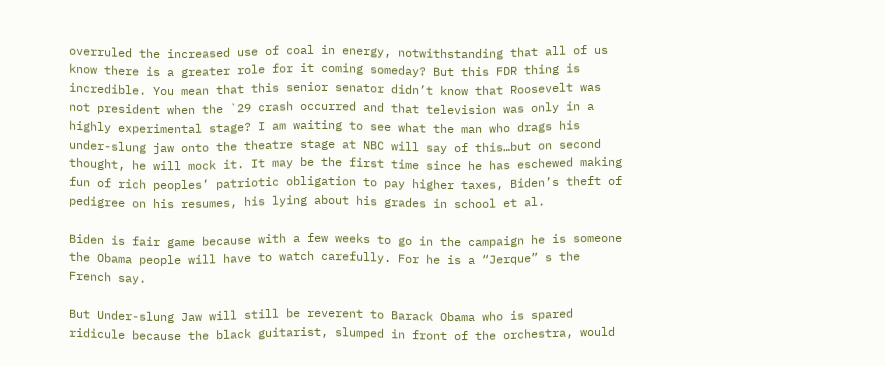overruled the increased use of coal in energy, notwithstanding that all of us know there is a greater role for it coming someday? But this FDR thing is incredible. You mean that this senior senator didn’t know that Roosevelt was not president when the `29 crash occurred and that television was only in a highly experimental stage? I am waiting to see what the man who drags his under-slung jaw onto the theatre stage at NBC will say of this…but on second thought, he will mock it. It may be the first time since he has eschewed making fun of rich peoples’ patriotic obligation to pay higher taxes, Biden’s theft of pedigree on his resumes, his lying about his grades in school et al.

Biden is fair game because with a few weeks to go in the campaign he is someone the Obama people will have to watch carefully. For he is a “Jerque” s the French say.

But Under-slung Jaw will still be reverent to Barack Obama who is spared ridicule because the black guitarist, slumped in front of the orchestra, would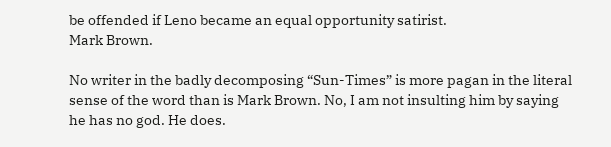be offended if Leno became an equal opportunity satirist.
Mark Brown.

No writer in the badly decomposing “Sun-Times” is more pagan in the literal sense of the word than is Mark Brown. No, I am not insulting him by saying he has no god. He does.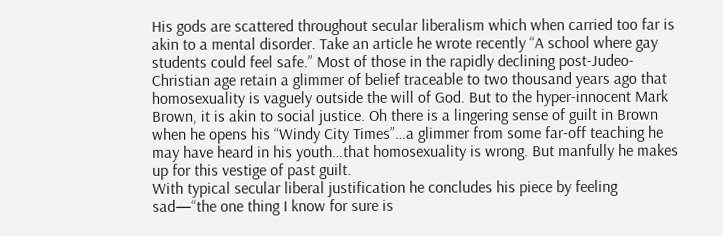His gods are scattered throughout secular liberalism which when carried too far is akin to a mental disorder. Take an article he wrote recently “A school where gay students could feel safe.” Most of those in the rapidly declining post-Judeo-Christian age retain a glimmer of belief traceable to two thousand years ago that homosexuality is vaguely outside the will of God. But to the hyper-innocent Mark Brown, it is akin to social justice. Oh there is a lingering sense of guilt in Brown when he opens his “Windy City Times”…a glimmer from some far-off teaching he may have heard in his youth…that homosexuality is wrong. But manfully he makes up for this vestige of past guilt.
With typical secular liberal justification he concludes his piece by feeling sad—“the one thing I know for sure is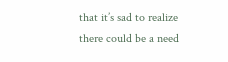that it’s sad to realize there could be a need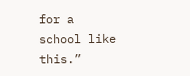for a school like this.”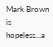Mark Brown is hopeless…a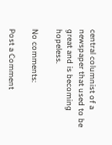central columnist of a newspaper that used to be great and is becoming hopeless.

No comments:

Post a Comment